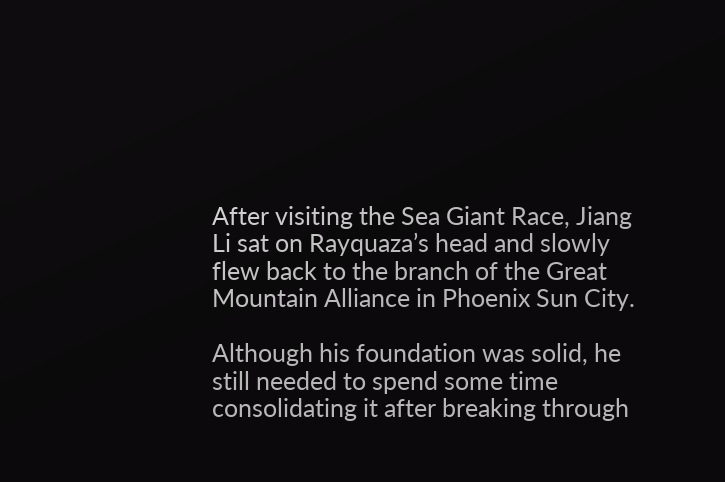After visiting the Sea Giant Race, Jiang Li sat on Rayquaza’s head and slowly flew back to the branch of the Great Mountain Alliance in Phoenix Sun City.

Although his foundation was solid, he still needed to spend some time consolidating it after breaking through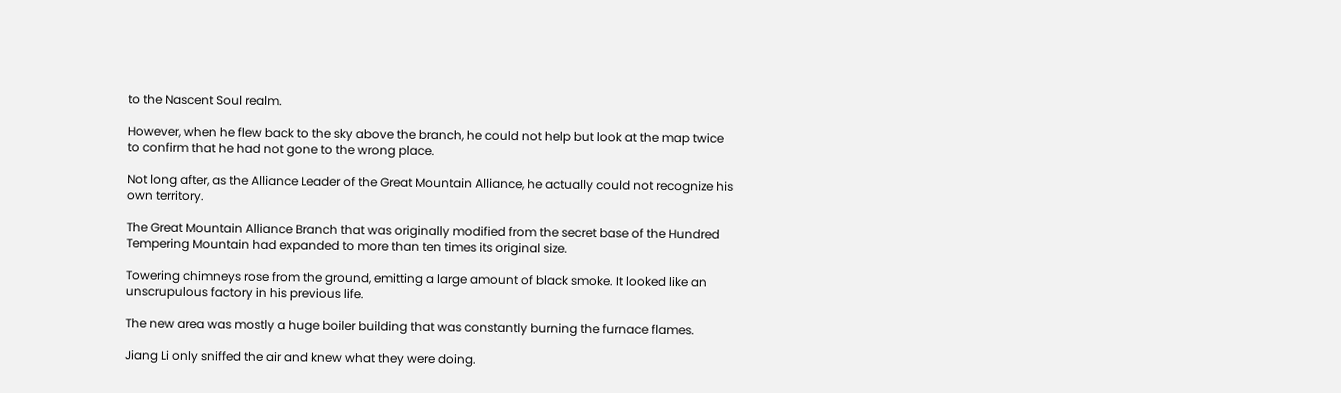to the Nascent Soul realm.

However, when he flew back to the sky above the branch, he could not help but look at the map twice to confirm that he had not gone to the wrong place.

Not long after, as the Alliance Leader of the Great Mountain Alliance, he actually could not recognize his own territory.

The Great Mountain Alliance Branch that was originally modified from the secret base of the Hundred Tempering Mountain had expanded to more than ten times its original size.

Towering chimneys rose from the ground, emitting a large amount of black smoke. It looked like an unscrupulous factory in his previous life.

The new area was mostly a huge boiler building that was constantly burning the furnace flames.

Jiang Li only sniffed the air and knew what they were doing.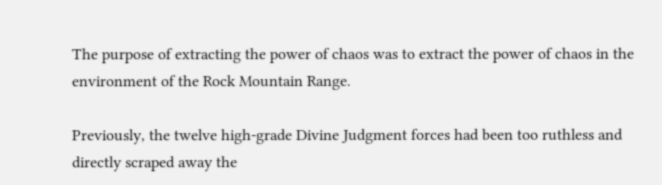The purpose of extracting the power of chaos was to extract the power of chaos in the environment of the Rock Mountain Range.

Previously, the twelve high-grade Divine Judgment forces had been too ruthless and directly scraped away the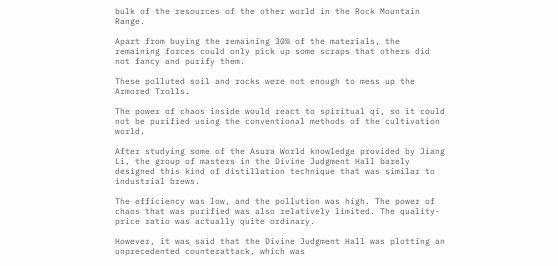bulk of the resources of the other world in the Rock Mountain Range.

Apart from buying the remaining 30% of the materials, the remaining forces could only pick up some scraps that others did not fancy and purify them.

These polluted soil and rocks were not enough to mess up the Armored Trolls.

The power of chaos inside would react to spiritual qi, so it could not be purified using the conventional methods of the cultivation world.

After studying some of the Asura World knowledge provided by Jiang Li, the group of masters in the Divine Judgment Hall barely designed this kind of distillation technique that was similar to industrial brews.

The efficiency was low, and the pollution was high. The power of chaos that was purified was also relatively limited. The quality-price ratio was actually quite ordinary.

However, it was said that the Divine Judgment Hall was plotting an unprecedented counterattack, which was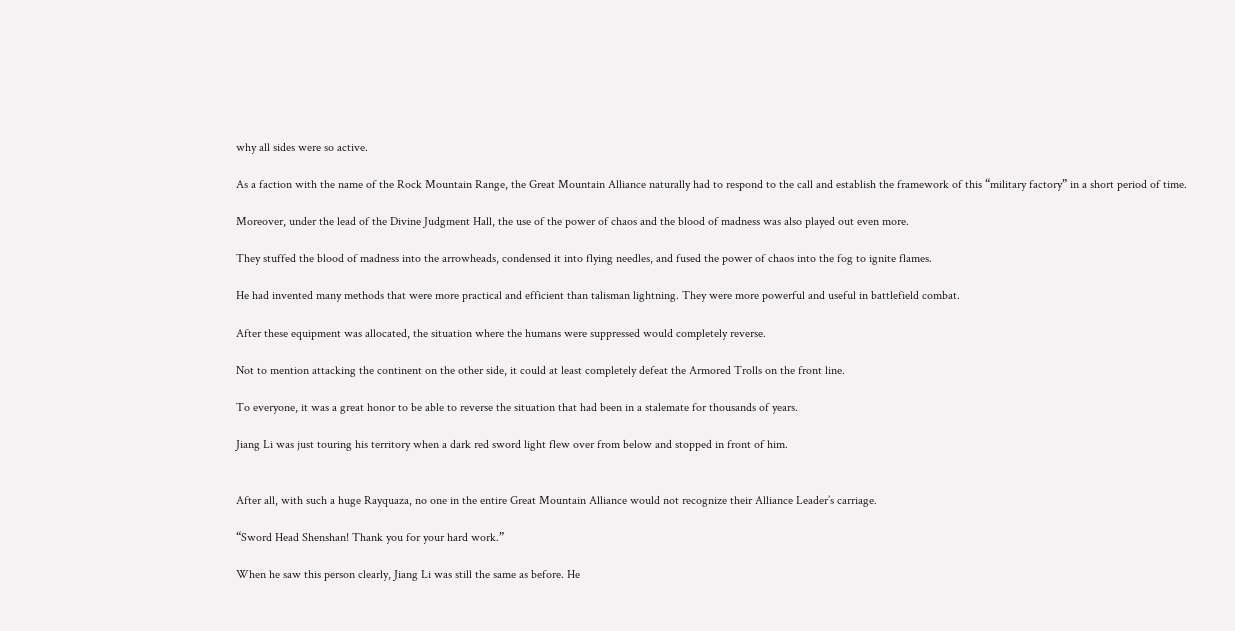why all sides were so active.

As a faction with the name of the Rock Mountain Range, the Great Mountain Alliance naturally had to respond to the call and establish the framework of this “military factory” in a short period of time.

Moreover, under the lead of the Divine Judgment Hall, the use of the power of chaos and the blood of madness was also played out even more.

They stuffed the blood of madness into the arrowheads, condensed it into flying needles, and fused the power of chaos into the fog to ignite flames.

He had invented many methods that were more practical and efficient than talisman lightning. They were more powerful and useful in battlefield combat.

After these equipment was allocated, the situation where the humans were suppressed would completely reverse.

Not to mention attacking the continent on the other side, it could at least completely defeat the Armored Trolls on the front line.

To everyone, it was a great honor to be able to reverse the situation that had been in a stalemate for thousands of years.

Jiang Li was just touring his territory when a dark red sword light flew over from below and stopped in front of him.


After all, with such a huge Rayquaza, no one in the entire Great Mountain Alliance would not recognize their Alliance Leader’s carriage.

“Sword Head Shenshan! Thank you for your hard work.”

When he saw this person clearly, Jiang Li was still the same as before. He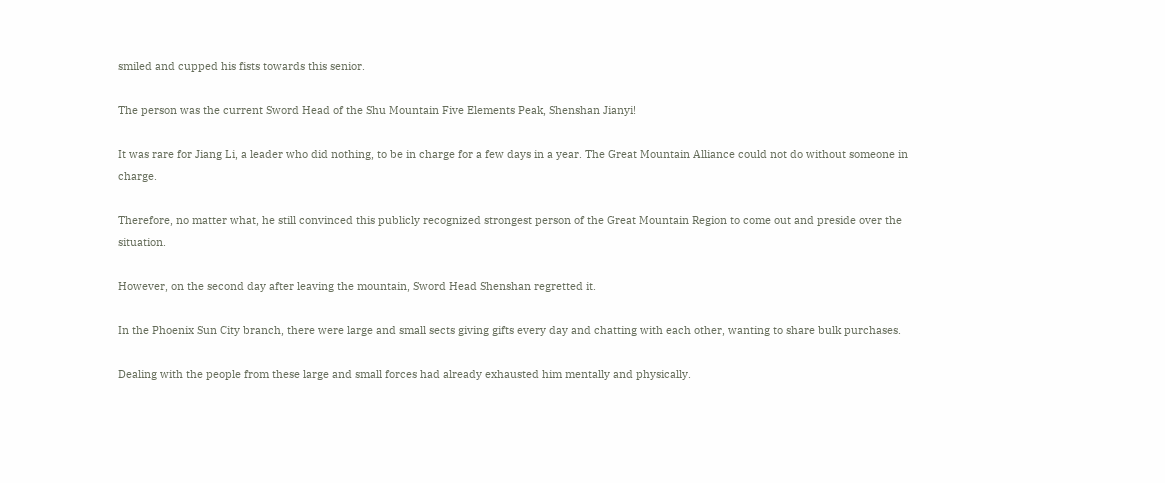smiled and cupped his fists towards this senior.

The person was the current Sword Head of the Shu Mountain Five Elements Peak, Shenshan Jianyi!

It was rare for Jiang Li, a leader who did nothing, to be in charge for a few days in a year. The Great Mountain Alliance could not do without someone in charge.

Therefore, no matter what, he still convinced this publicly recognized strongest person of the Great Mountain Region to come out and preside over the situation.

However, on the second day after leaving the mountain, Sword Head Shenshan regretted it.

In the Phoenix Sun City branch, there were large and small sects giving gifts every day and chatting with each other, wanting to share bulk purchases.

Dealing with the people from these large and small forces had already exhausted him mentally and physically.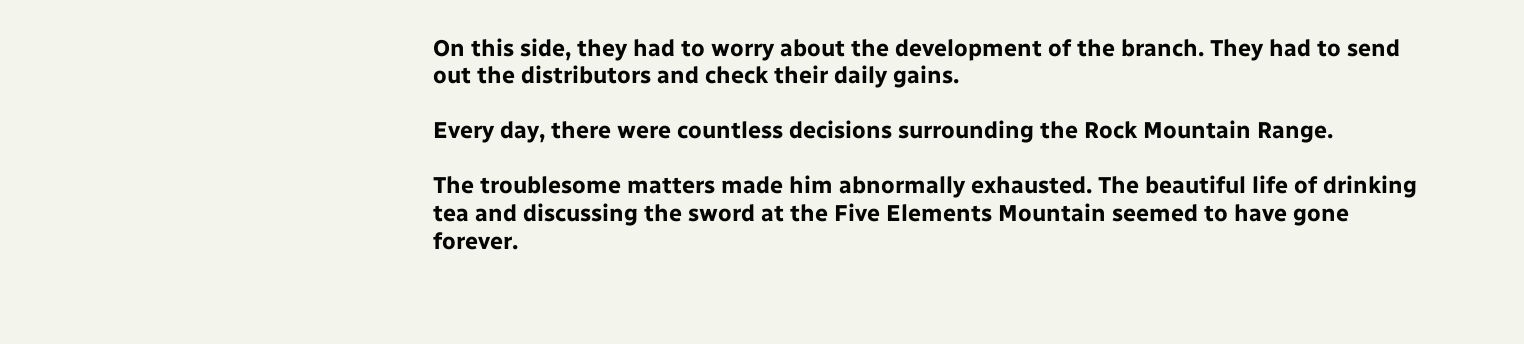On this side, they had to worry about the development of the branch. They had to send out the distributors and check their daily gains.

Every day, there were countless decisions surrounding the Rock Mountain Range.

The troublesome matters made him abnormally exhausted. The beautiful life of drinking tea and discussing the sword at the Five Elements Mountain seemed to have gone forever.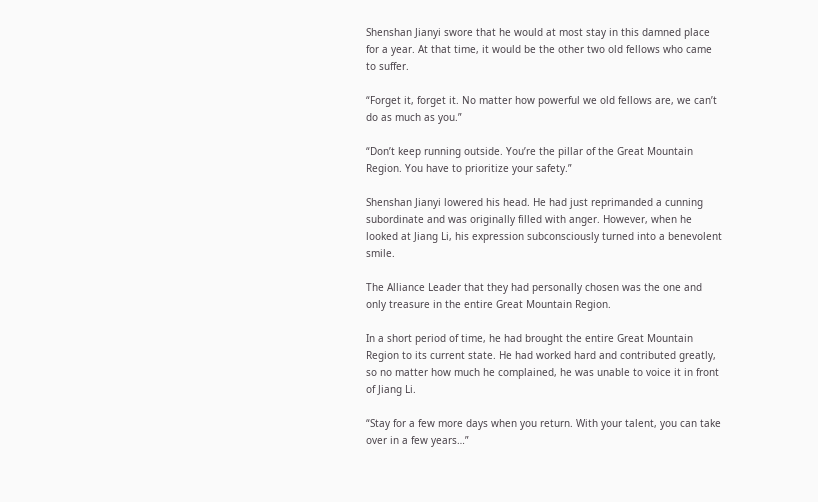Shenshan Jianyi swore that he would at most stay in this damned place for a year. At that time, it would be the other two old fellows who came to suffer.

“Forget it, forget it. No matter how powerful we old fellows are, we can’t do as much as you.”

“Don’t keep running outside. You’re the pillar of the Great Mountain Region. You have to prioritize your safety.”

Shenshan Jianyi lowered his head. He had just reprimanded a cunning subordinate and was originally filled with anger. However, when he looked at Jiang Li, his expression subconsciously turned into a benevolent smile.

The Alliance Leader that they had personally chosen was the one and only treasure in the entire Great Mountain Region.

In a short period of time, he had brought the entire Great Mountain Region to its current state. He had worked hard and contributed greatly, so no matter how much he complained, he was unable to voice it in front of Jiang Li.

“Stay for a few more days when you return. With your talent, you can take over in a few years…”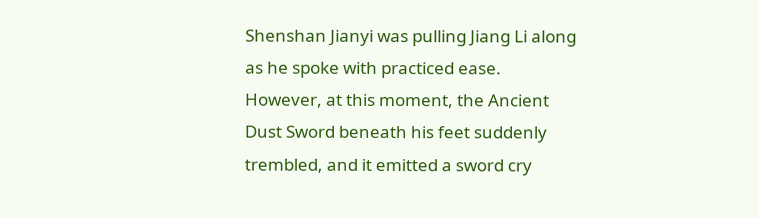Shenshan Jianyi was pulling Jiang Li along as he spoke with practiced ease. However, at this moment, the Ancient Dust Sword beneath his feet suddenly trembled, and it emitted a sword cry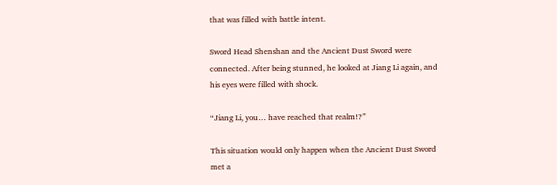that was filled with battle intent.

Sword Head Shenshan and the Ancient Dust Sword were connected. After being stunned, he looked at Jiang Li again, and his eyes were filled with shock.

“Jiang Li, you… have reached that realm!?”

This situation would only happen when the Ancient Dust Sword met a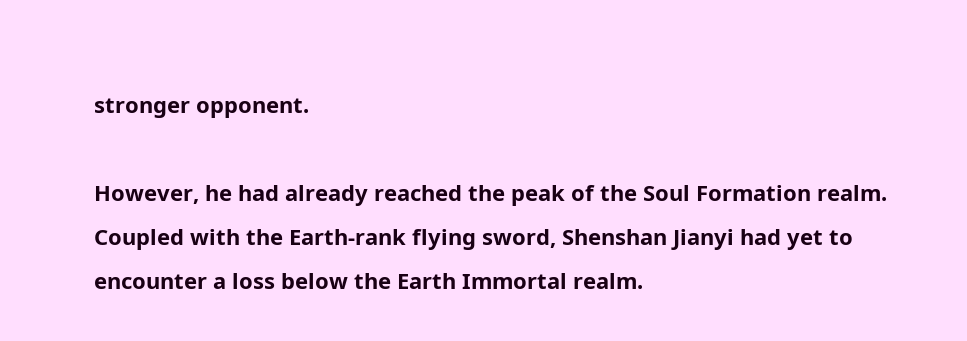stronger opponent.

However, he had already reached the peak of the Soul Formation realm. Coupled with the Earth-rank flying sword, Shenshan Jianyi had yet to encounter a loss below the Earth Immortal realm.